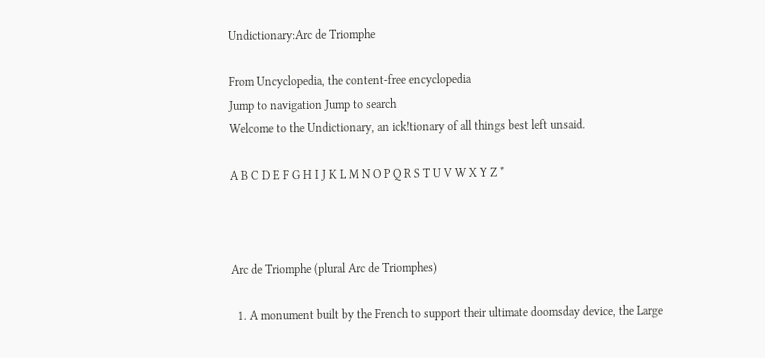Undictionary:Arc de Triomphe

From Uncyclopedia, the content-free encyclopedia
Jump to navigation Jump to search
Welcome to the Undictionary, an ick!tionary of all things best left unsaid.

A B C D E F G H I J K L M N O P Q R S T U V W X Y Z *



Arc de Triomphe (plural Arc de Triomphes)

  1. A monument built by the French to support their ultimate doomsday device, the Large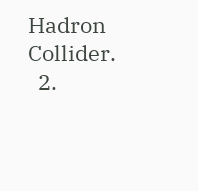Hadron Collider.
  2.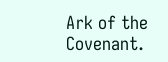Ark of the Covenant.